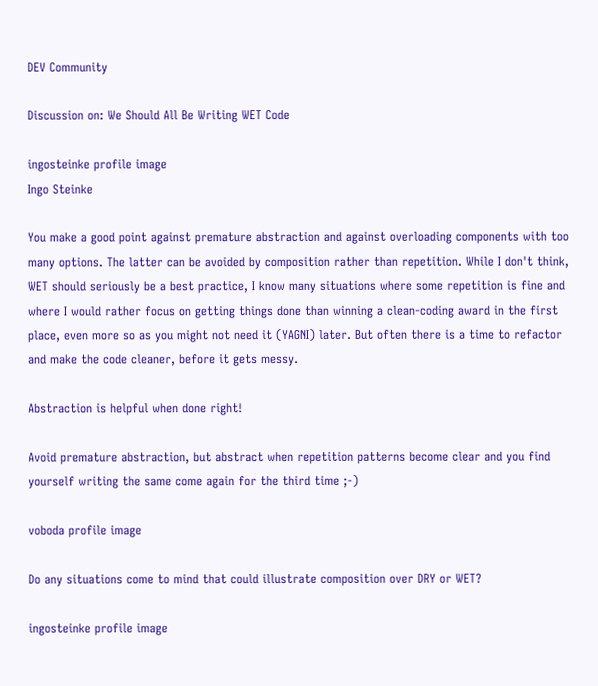DEV Community

Discussion on: We Should All Be Writing WET Code

ingosteinke profile image
Ingo Steinke

You make a good point against premature abstraction and against overloading components with too many options. The latter can be avoided by composition rather than repetition. While I don't think, WET should seriously be a best practice, I know many situations where some repetition is fine and where I would rather focus on getting things done than winning a clean-coding award in the first place, even more so as you might not need it (YAGNI) later. But often there is a time to refactor and make the code cleaner, before it gets messy.

Abstraction is helpful when done right!

Avoid premature abstraction, but abstract when repetition patterns become clear and you find yourself writing the same come again for the third time ;-)

voboda profile image

Do any situations come to mind that could illustrate composition over DRY or WET?

ingosteinke profile image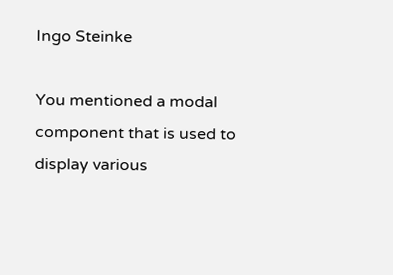Ingo Steinke

You mentioned a modal component that is used to display various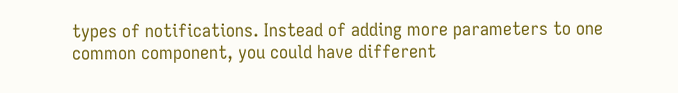types of notifications. Instead of adding more parameters to one common component, you could have different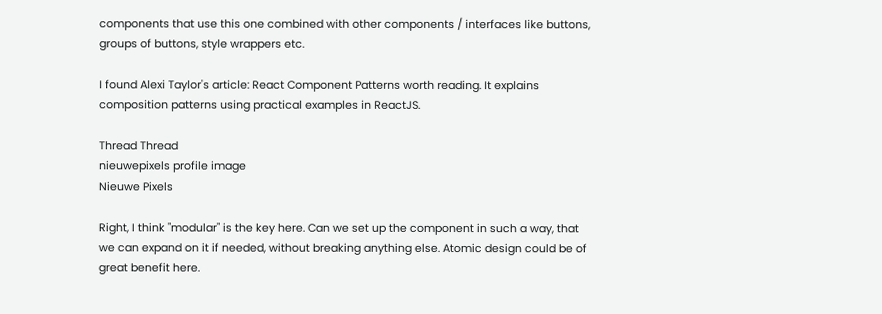components that use this one combined with other components / interfaces like buttons, groups of buttons, style wrappers etc.

I found Alexi Taylor's article: React Component Patterns worth reading. It explains composition patterns using practical examples in ReactJS.

Thread Thread
nieuwepixels profile image
Nieuwe Pixels

Right, I think "modular" is the key here. Can we set up the component in such a way, that we can expand on it if needed, without breaking anything else. Atomic design could be of great benefit here.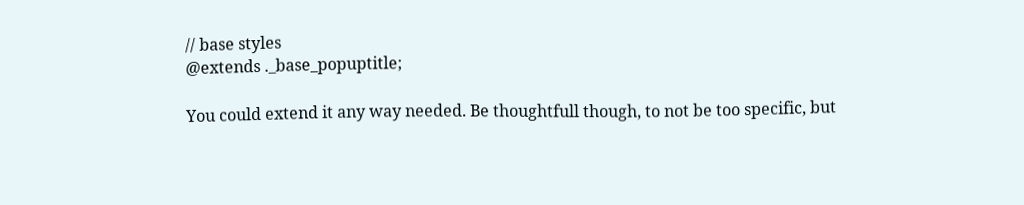// base styles
@extends ._base_popuptitle;

You could extend it any way needed. Be thoughtfull though, to not be too specific, but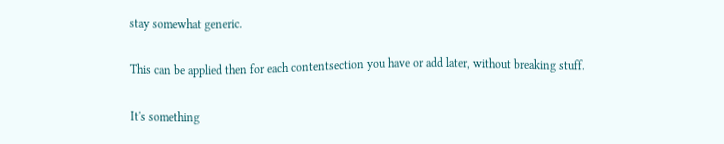stay somewhat generic.

This can be applied then for each contentsection you have or add later, without breaking stuff.

It's something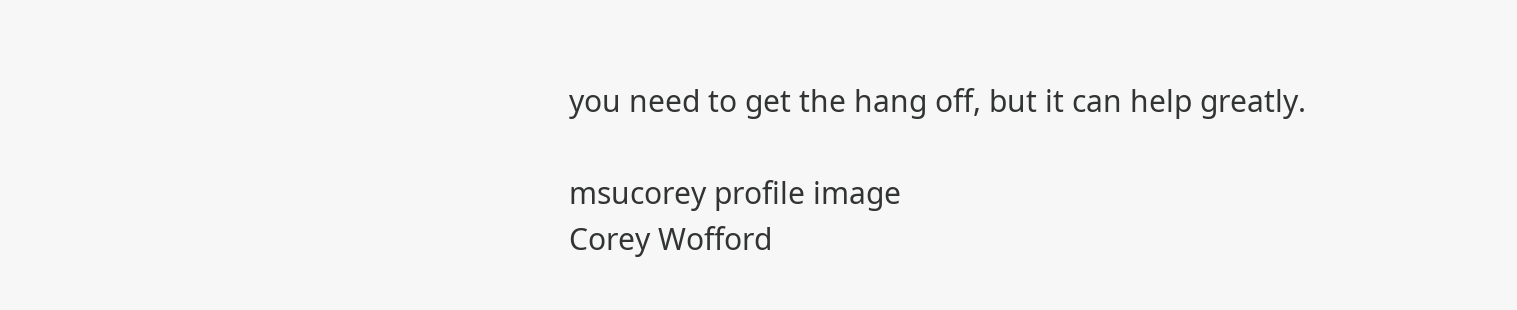you need to get the hang off, but it can help greatly.

msucorey profile image
Corey Wofford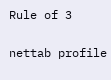Rule of 3

nettab profile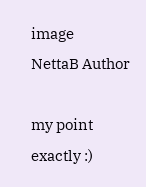image
NettaB Author

my point exactly :)